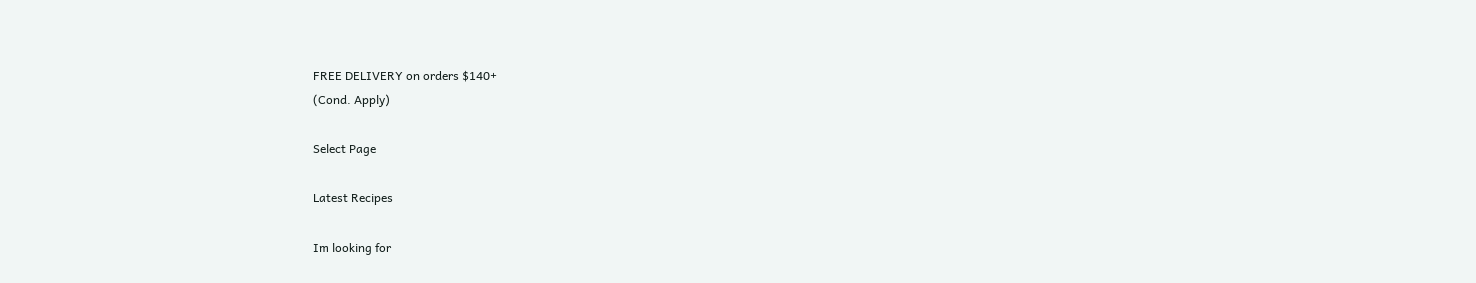FREE DELIVERY on orders $140+
(Cond. Apply)

Select Page

Latest Recipes

Im looking for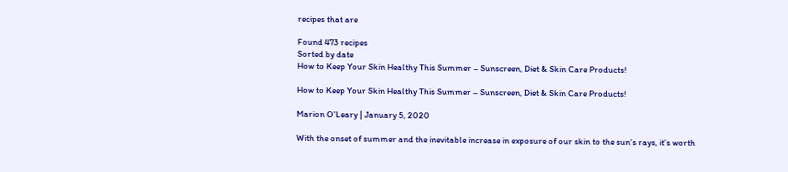recipes that are

Found 473 recipes
Sorted by date
How to Keep Your Skin Healthy This Summer – Sunscreen, Diet & Skin Care Products!

How to Keep Your Skin Healthy This Summer – Sunscreen, Diet & Skin Care Products!

Marion O'Leary | January 5, 2020

With the onset of summer and the inevitable increase in exposure of our skin to the sun’s rays, it’s worth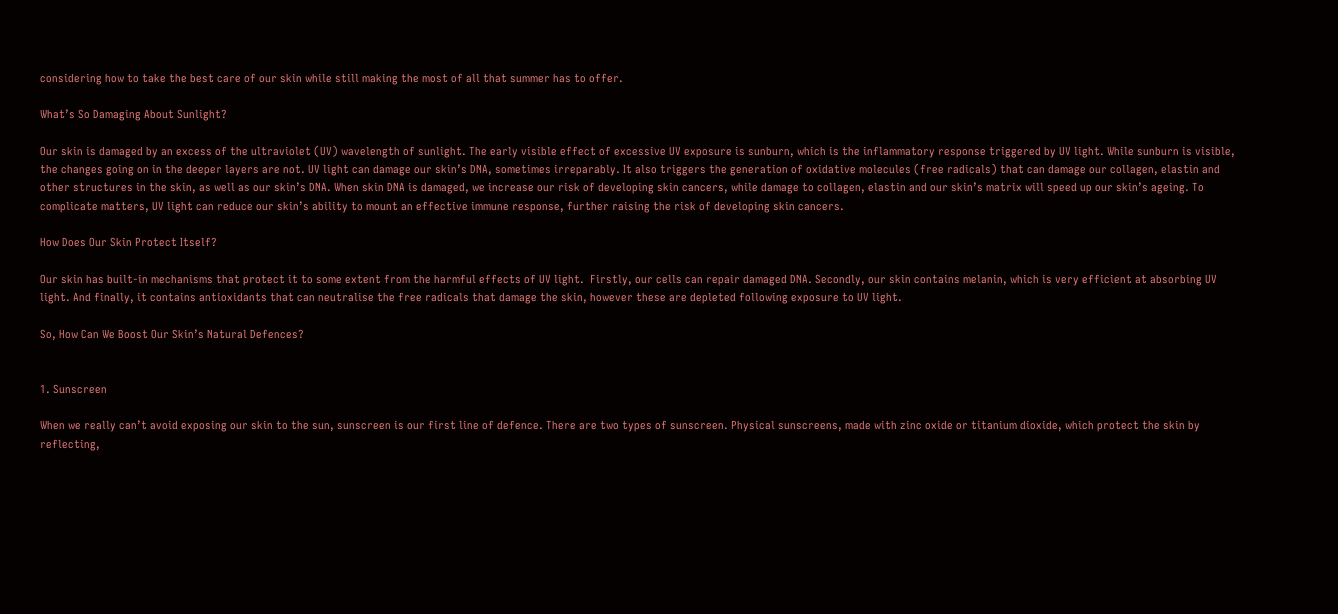considering how to take the best care of our skin while still making the most of all that summer has to offer.

What’s So Damaging About Sunlight?

Our skin is damaged by an excess of the ultraviolet (UV) wavelength of sunlight. The early visible effect of excessive UV exposure is sunburn, which is the inflammatory response triggered by UV light. While sunburn is visible, the changes going on in the deeper layers are not. UV light can damage our skin’s DNA, sometimes irreparably. It also triggers the generation of oxidative molecules (free radicals) that can damage our collagen, elastin and other structures in the skin, as well as our skin’s DNA. When skin DNA is damaged, we increase our risk of developing skin cancers, while damage to collagen, elastin and our skin’s matrix will speed up our skin’s ageing. To complicate matters, UV light can reduce our skin’s ability to mount an effective immune response, further raising the risk of developing skin cancers.

How Does Our Skin Protect Itself?

Our skin has built-in mechanisms that protect it to some extent from the harmful effects of UV light.  Firstly, our cells can repair damaged DNA. Secondly, our skin contains melanin, which is very efficient at absorbing UV light. And finally, it contains antioxidants that can neutralise the free radicals that damage the skin, however these are depleted following exposure to UV light.

So, How Can We Boost Our Skin’s Natural Defences?


1. Sunscreen

When we really can’t avoid exposing our skin to the sun, sunscreen is our first line of defence. There are two types of sunscreen. Physical sunscreens, made with zinc oxide or titanium dioxide, which protect the skin by reflecting,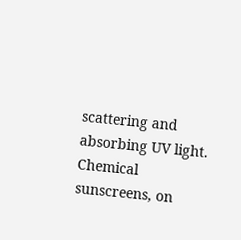scattering and absorbing UV light. Chemical sunscreens, on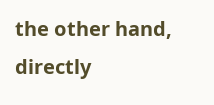the other hand, directly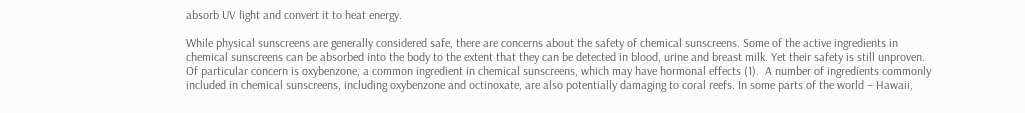absorb UV light and convert it to heat energy.

While physical sunscreens are generally considered safe, there are concerns about the safety of chemical sunscreens. Some of the active ingredients in chemical sunscreens can be absorbed into the body to the extent that they can be detected in blood, urine and breast milk. Yet their safety is still unproven. Of particular concern is oxybenzone, a common ingredient in chemical sunscreens, which may have hormonal effects (1).  A number of ingredients commonly included in chemical sunscreens, including oxybenzone and octinoxate, are also potentially damaging to coral reefs. In some parts of the world – Hawaii,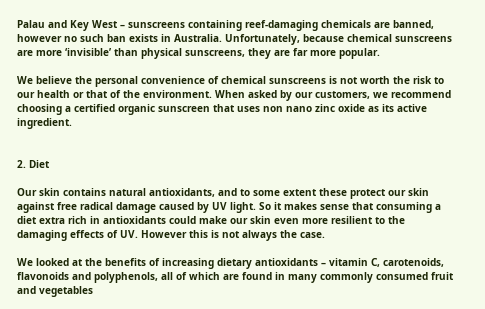Palau and Key West – sunscreens containing reef-damaging chemicals are banned, however no such ban exists in Australia. Unfortunately, because chemical sunscreens are more ‘invisible’ than physical sunscreens, they are far more popular.

We believe the personal convenience of chemical sunscreens is not worth the risk to our health or that of the environment. When asked by our customers, we recommend choosing a certified organic sunscreen that uses non nano zinc oxide as its active ingredient.


2. Diet

Our skin contains natural antioxidants, and to some extent these protect our skin against free radical damage caused by UV light. So it makes sense that consuming a diet extra rich in antioxidants could make our skin even more resilient to the damaging effects of UV. However this is not always the case.

We looked at the benefits of increasing dietary antioxidants – vitamin C, carotenoids, flavonoids and polyphenols, all of which are found in many commonly consumed fruit and vegetables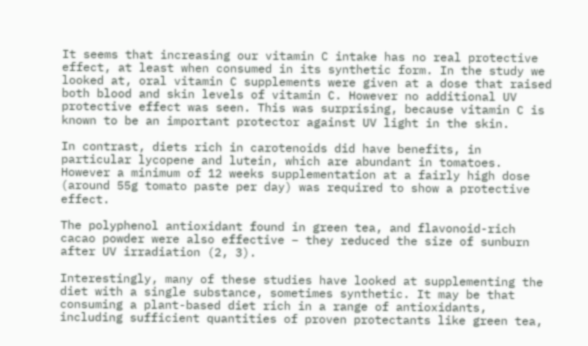It seems that increasing our vitamin C intake has no real protective effect, at least when consumed in its synthetic form. In the study we looked at, oral vitamin C supplements were given at a dose that raised both blood and skin levels of vitamin C. However no additional UV protective effect was seen. This was surprising, because vitamin C is known to be an important protector against UV light in the skin.

In contrast, diets rich in carotenoids did have benefits, in particular lycopene and lutein, which are abundant in tomatoes. However a minimum of 12 weeks supplementation at a fairly high dose (around 55g tomato paste per day) was required to show a protective effect.

The polyphenol antioxidant found in green tea, and flavonoid-rich cacao powder were also effective – they reduced the size of sunburn after UV irradiation (2, 3).

Interestingly, many of these studies have looked at supplementing the diet with a single substance, sometimes synthetic. It may be that consuming a plant-based diet rich in a range of antioxidants, including sufficient quantities of proven protectants like green tea,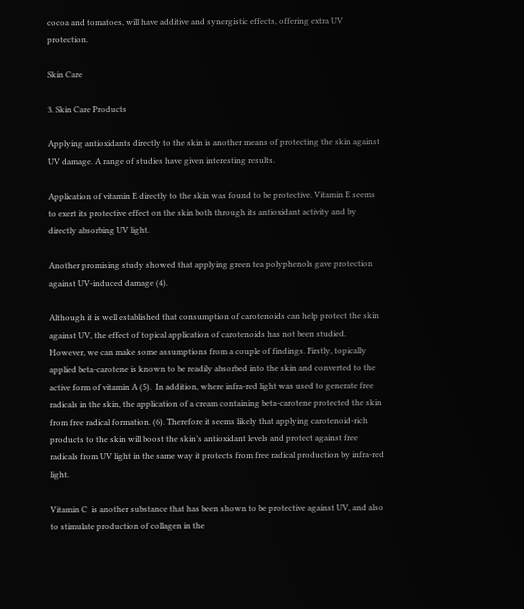cocoa and tomatoes, will have additive and synergistic effects, offering extra UV protection.

Skin Care

3. Skin Care Products

Applying antioxidants directly to the skin is another means of protecting the skin against UV damage. A range of studies have given interesting results.

Application of vitamin E directly to the skin was found to be protective. Vitamin E seems to exert its protective effect on the skin both through its antioxidant activity and by directly absorbing UV light.

Another promising study showed that applying green tea polyphenols gave protection against UV-induced damage (4).

Although it is well established that consumption of carotenoids can help protect the skin against UV, the effect of topical application of carotenoids has not been studied.  However, we can make some assumptions from a couple of findings. Firstly, topically applied beta-carotene is known to be readily absorbed into the skin and converted to the active form of vitamin A (5).  In addition, where infra-red light was used to generate free radicals in the skin, the application of a cream containing beta-carotene protected the skin from free radical formation. (6). Therefore it seems likely that applying carotenoid-rich products to the skin will boost the skin’s antioxidant levels and protect against free radicals from UV light in the same way it protects from free radical production by infra-red light.

Vitamin C  is another substance that has been shown to be protective against UV, and also to stimulate production of collagen in the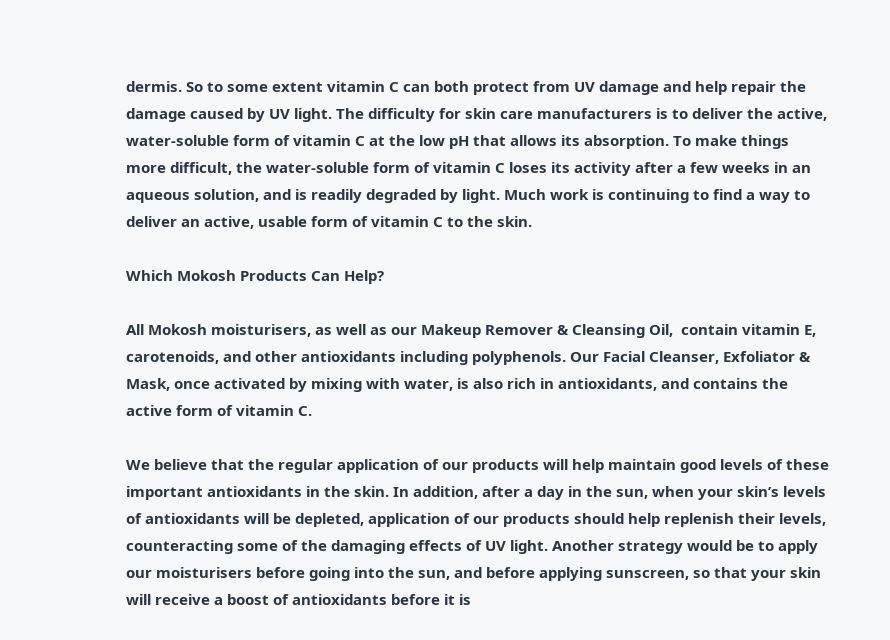dermis. So to some extent vitamin C can both protect from UV damage and help repair the damage caused by UV light. The difficulty for skin care manufacturers is to deliver the active, water-soluble form of vitamin C at the low pH that allows its absorption. To make things more difficult, the water-soluble form of vitamin C loses its activity after a few weeks in an aqueous solution, and is readily degraded by light. Much work is continuing to find a way to deliver an active, usable form of vitamin C to the skin.

Which Mokosh Products Can Help?

All Mokosh moisturisers, as well as our Makeup Remover & Cleansing Oil,  contain vitamin E, carotenoids, and other antioxidants including polyphenols. Our Facial Cleanser, Exfoliator & Mask, once activated by mixing with water, is also rich in antioxidants, and contains the active form of vitamin C.

We believe that the regular application of our products will help maintain good levels of these important antioxidants in the skin. In addition, after a day in the sun, when your skin’s levels of antioxidants will be depleted, application of our products should help replenish their levels, counteracting some of the damaging effects of UV light. Another strategy would be to apply our moisturisers before going into the sun, and before applying sunscreen, so that your skin will receive a boost of antioxidants before it is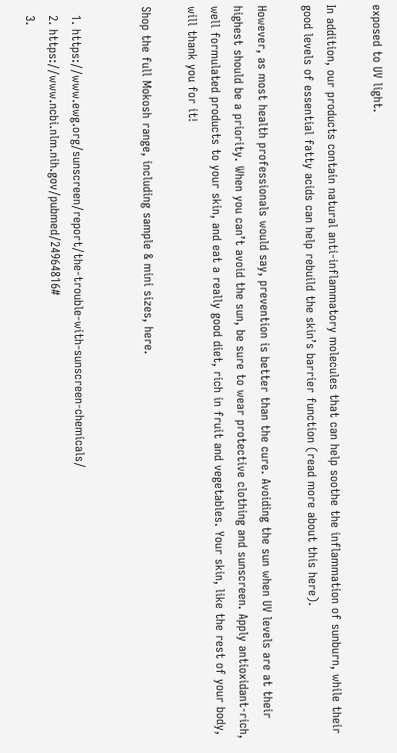exposed to UV light.

In addition, our products contain natural anti-inflammatory molecules that can help soothe the inflammation of sunburn, while their good levels of essential fatty acids can help rebuild the skin’s barrier function (read more about this here).

However, as most health professionals would say, prevention is better than the cure. Avoiding the sun when UV levels are at their highest should be a priority. When you can’t avoid the sun, be sure to wear protective clothing and sunscreen. Apply antioxidant-rich, well formulated products to your skin, and eat a really good diet, rich in fruit and vegetables. Your skin, like the rest of your body, will thank you for it!

Shop the full Mokosh range, including sample & mini sizes, here.


  1. https://www.ewg.org/sunscreen/report/the-trouble-with-sunscreen-chemicals/
  2. https://www.ncbi.nlm.nih.gov/pubmed/24964816#
  3.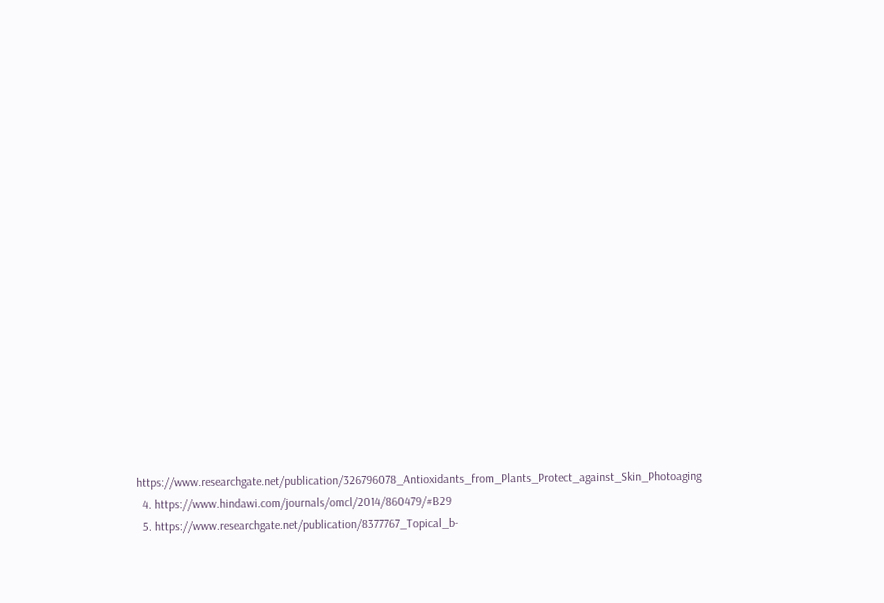https://www.researchgate.net/publication/326796078_Antioxidants_from_Plants_Protect_against_Skin_Photoaging
  4. https://www.hindawi.com/journals/omcl/2014/860479/#B29
  5. https://www.researchgate.net/publication/8377767_Topical_b-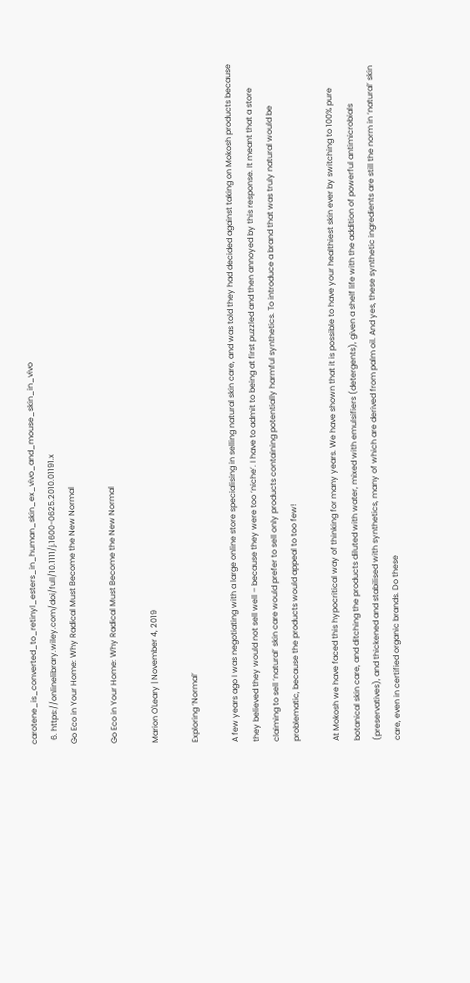carotene_is_converted_to_retinyl_esters_in_human_skin_ex_vivo_and_mouse_skin_in_vivo
  6. https://onlinelibrary.wiley.com/doi/full/10.1111/j.1600-0625.2010.01191.x
Go Eco in Your Home: Why Radical Must Become the New Normal

Go Eco in Your Home: Why Radical Must Become the New Normal

Marion O'Leary | November 4, 2019

Exploring ‘Normal’

A few years ago I was negotiating with a large online store specialising in selling natural skin care, and was told they had decided against taking on Mokosh products because they believed they would not sell well – because they were too ‘niche’. I have to admit to being at first puzzled and then annoyed by this response. It meant that a store claiming to sell ‘natural’ skin care would prefer to sell only products containing potentially harmful synthetics. To introduce a brand that was truly natural would be problematic, because the products would appeal to too few!

At Mokosh we have faced this hypocritical way of thinking for many years. We have shown that it is possible to have your healthiest skin ever by switching to 100% pure botanical skin care, and ditching the products diluted with water, mixed with emulsifiers (detergents), given a shelf life with the addition of powerful antimicrobials (preservatives), and thickened and stabilised with synthetics, many of which are derived from palm oil. And yes, these synthetic ingredients are still the norm in ‘natural’ skin care, even in certified organic brands. Do these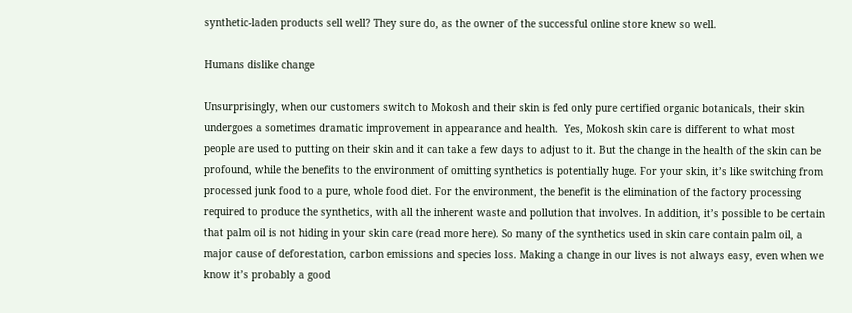synthetic-laden products sell well? They sure do, as the owner of the successful online store knew so well.

Humans dislike change

Unsurprisingly, when our customers switch to Mokosh and their skin is fed only pure certified organic botanicals, their skin undergoes a sometimes dramatic improvement in appearance and health.  Yes, Mokosh skin care is different to what most people are used to putting on their skin and it can take a few days to adjust to it. But the change in the health of the skin can be profound, while the benefits to the environment of omitting synthetics is potentially huge. For your skin, it’s like switching from processed junk food to a pure, whole food diet. For the environment, the benefit is the elimination of the factory processing required to produce the synthetics, with all the inherent waste and pollution that involves. In addition, it’s possible to be certain that palm oil is not hiding in your skin care (read more here). So many of the synthetics used in skin care contain palm oil, a major cause of deforestation, carbon emissions and species loss. Making a change in our lives is not always easy, even when we know it’s probably a good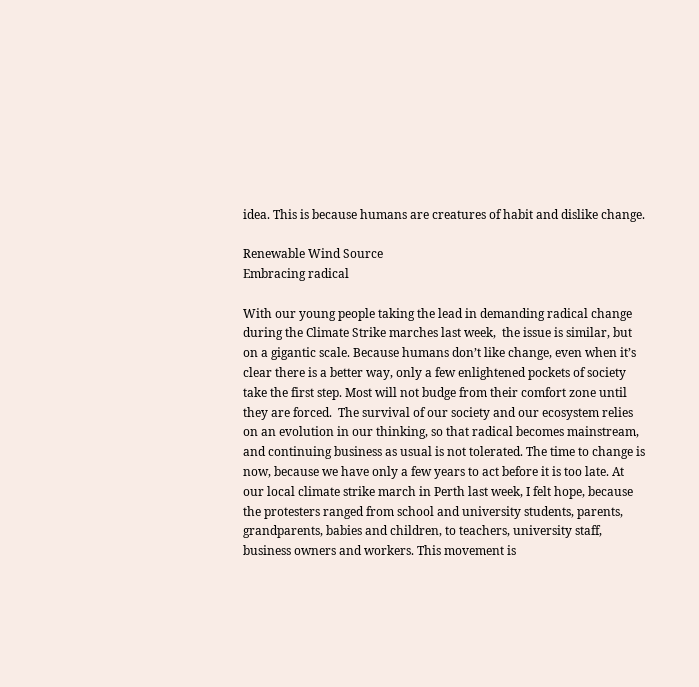idea. This is because humans are creatures of habit and dislike change.

Renewable Wind Source
Embracing radical

With our young people taking the lead in demanding radical change during the Climate Strike marches last week,  the issue is similar, but on a gigantic scale. Because humans don’t like change, even when it’s clear there is a better way, only a few enlightened pockets of society take the first step. Most will not budge from their comfort zone until they are forced.  The survival of our society and our ecosystem relies on an evolution in our thinking, so that radical becomes mainstream, and continuing business as usual is not tolerated. The time to change is now, because we have only a few years to act before it is too late. At our local climate strike march in Perth last week, I felt hope, because the protesters ranged from school and university students, parents, grandparents, babies and children, to teachers, university staff, business owners and workers. This movement is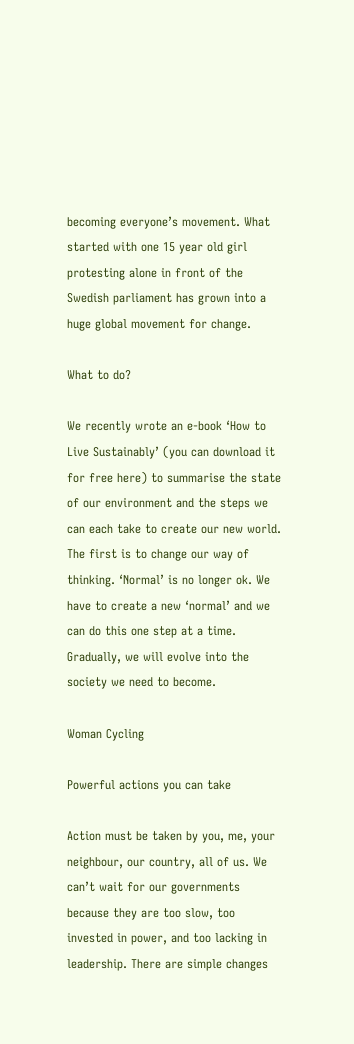becoming everyone’s movement. What started with one 15 year old girl protesting alone in front of the Swedish parliament has grown into a huge global movement for change.

What to do?

We recently wrote an e-book ‘How to Live Sustainably’ (you can download it for free here) to summarise the state of our environment and the steps we can each take to create our new world. The first is to change our way of thinking. ‘Normal’ is no longer ok. We have to create a new ‘normal’ and we can do this one step at a time. Gradually, we will evolve into the society we need to become.

Woman Cycling

Powerful actions you can take

Action must be taken by you, me, your neighbour, our country, all of us. We can’t wait for our governments because they are too slow, too invested in power, and too lacking in leadership. There are simple changes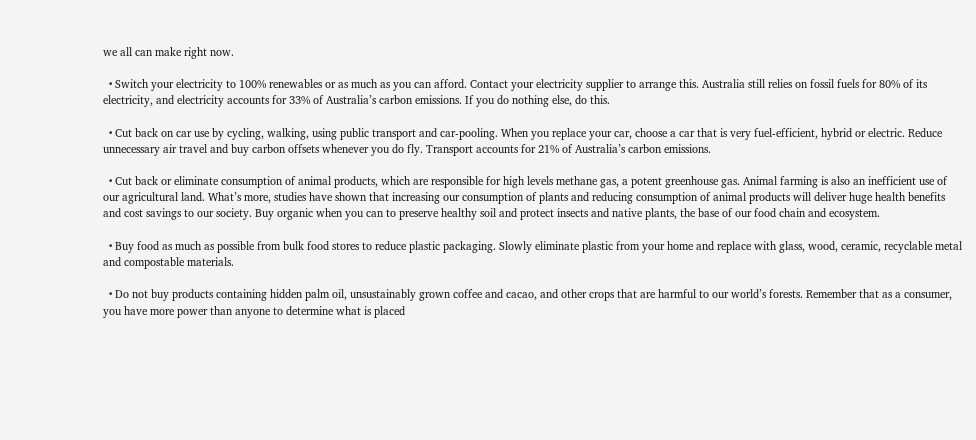we all can make right now.

  • Switch your electricity to 100% renewables or as much as you can afford. Contact your electricity supplier to arrange this. Australia still relies on fossil fuels for 80% of its electricity, and electricity accounts for 33% of Australia’s carbon emissions. If you do nothing else, do this.

  • Cut back on car use by cycling, walking, using public transport and car-pooling. When you replace your car, choose a car that is very fuel-efficient, hybrid or electric. Reduce unnecessary air travel and buy carbon offsets whenever you do fly. Transport accounts for 21% of Australia’s carbon emissions.

  • Cut back or eliminate consumption of animal products, which are responsible for high levels methane gas, a potent greenhouse gas. Animal farming is also an inefficient use of our agricultural land. What’s more, studies have shown that increasing our consumption of plants and reducing consumption of animal products will deliver huge health benefits and cost savings to our society. Buy organic when you can to preserve healthy soil and protect insects and native plants, the base of our food chain and ecosystem.

  • Buy food as much as possible from bulk food stores to reduce plastic packaging. Slowly eliminate plastic from your home and replace with glass, wood, ceramic, recyclable metal and compostable materials.

  • Do not buy products containing hidden palm oil, unsustainably grown coffee and cacao, and other crops that are harmful to our world’s forests. Remember that as a consumer, you have more power than anyone to determine what is placed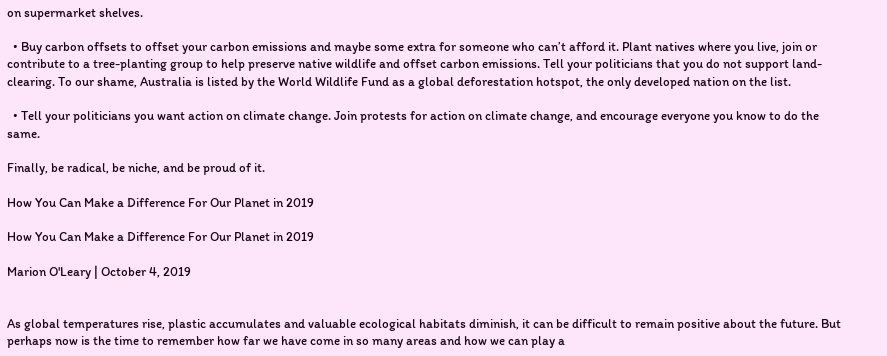on supermarket shelves.

  • Buy carbon offsets to offset your carbon emissions and maybe some extra for someone who can’t afford it. Plant natives where you live, join or contribute to a tree-planting group to help preserve native wildlife and offset carbon emissions. Tell your politicians that you do not support land-clearing. To our shame, Australia is listed by the World Wildlife Fund as a global deforestation hotspot, the only developed nation on the list.

  • Tell your politicians you want action on climate change. Join protests for action on climate change, and encourage everyone you know to do the same.

Finally, be radical, be niche, and be proud of it.

How You Can Make a Difference For Our Planet in 2019

How You Can Make a Difference For Our Planet in 2019

Marion O'Leary | October 4, 2019


As global temperatures rise, plastic accumulates and valuable ecological habitats diminish, it can be difficult to remain positive about the future. But perhaps now is the time to remember how far we have come in so many areas and how we can play a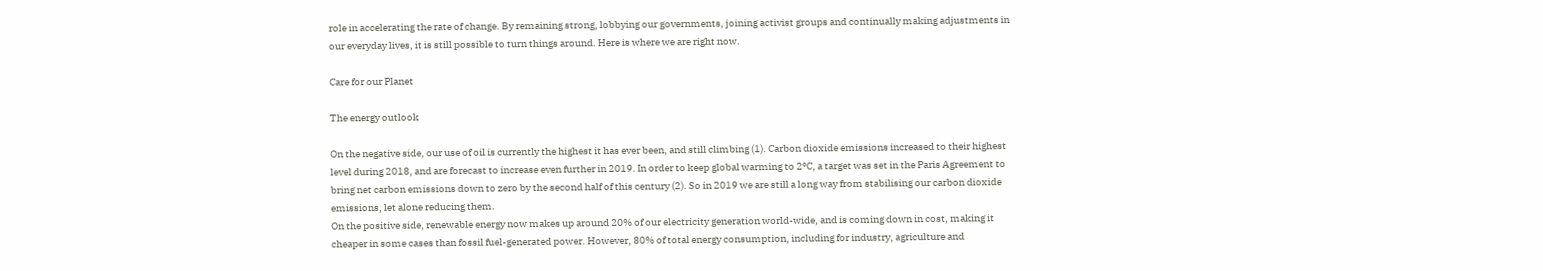role in accelerating the rate of change. By remaining strong, lobbying our governments, joining activist groups and continually making adjustments in our everyday lives, it is still possible to turn things around. Here is where we are right now.

Care for our Planet

The energy outlook

On the negative side, our use of oil is currently the highest it has ever been, and still climbing (1). Carbon dioxide emissions increased to their highest level during 2018, and are forecast to increase even further in 2019. In order to keep global warming to 2ºC, a target was set in the Paris Agreement to bring net carbon emissions down to zero by the second half of this century (2). So in 2019 we are still a long way from stabilising our carbon dioxide emissions, let alone reducing them.
On the positive side, renewable energy now makes up around 20% of our electricity generation world-wide, and is coming down in cost, making it cheaper in some cases than fossil fuel-generated power. However, 80% of total energy consumption, including for industry, agriculture and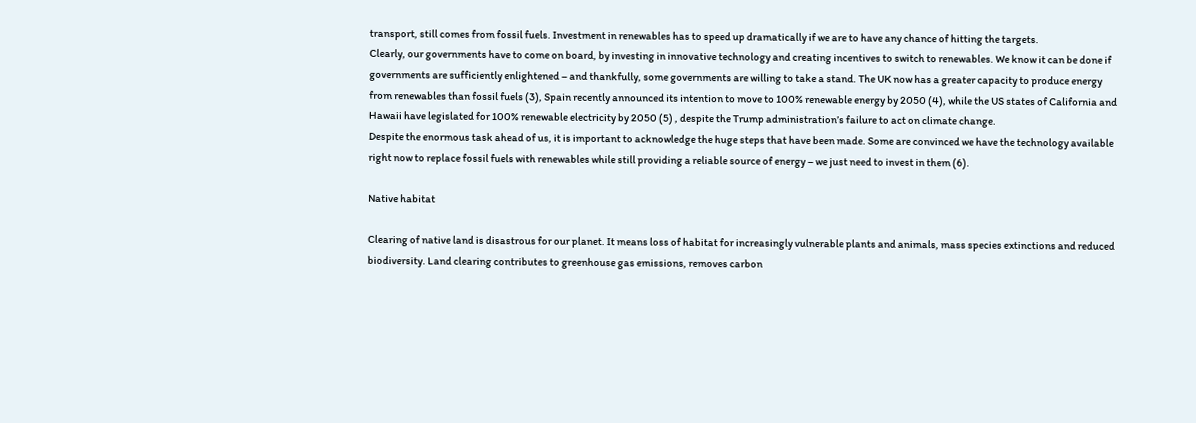transport, still comes from fossil fuels. Investment in renewables has to speed up dramatically if we are to have any chance of hitting the targets.
Clearly, our governments have to come on board, by investing in innovative technology and creating incentives to switch to renewables. We know it can be done if governments are sufficiently enlightened – and thankfully, some governments are willing to take a stand. The UK now has a greater capacity to produce energy from renewables than fossil fuels (3), Spain recently announced its intention to move to 100% renewable energy by 2050 (4), while the US states of California and Hawaii have legislated for 100% renewable electricity by 2050 (5) , despite the Trump administration’s failure to act on climate change.
Despite the enormous task ahead of us, it is important to acknowledge the huge steps that have been made. Some are convinced we have the technology available right now to replace fossil fuels with renewables while still providing a reliable source of energy – we just need to invest in them (6).

Native habitat

Clearing of native land is disastrous for our planet. It means loss of habitat for increasingly vulnerable plants and animals, mass species extinctions and reduced biodiversity. Land clearing contributes to greenhouse gas emissions, removes carbon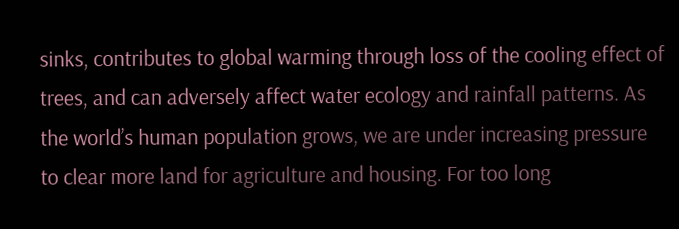sinks, contributes to global warming through loss of the cooling effect of trees, and can adversely affect water ecology and rainfall patterns. As the world’s human population grows, we are under increasing pressure to clear more land for agriculture and housing. For too long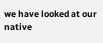we have looked at our native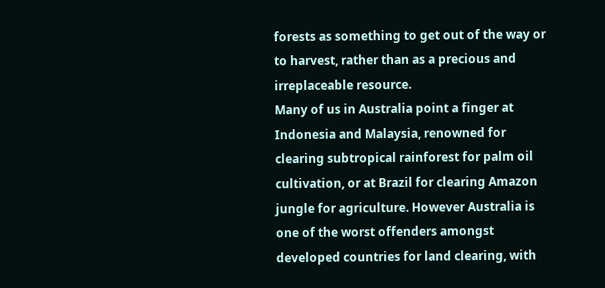forests as something to get out of the way or to harvest, rather than as a precious and irreplaceable resource.
Many of us in Australia point a finger at Indonesia and Malaysia, renowned for clearing subtropical rainforest for palm oil cultivation, or at Brazil for clearing Amazon jungle for agriculture. However Australia is one of the worst offenders amongst developed countries for land clearing, with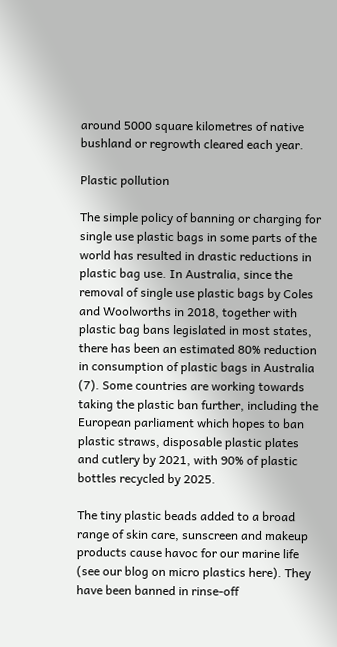around 5000 square kilometres of native bushland or regrowth cleared each year.

Plastic pollution

The simple policy of banning or charging for single use plastic bags in some parts of the world has resulted in drastic reductions in plastic bag use. In Australia, since the removal of single use plastic bags by Coles and Woolworths in 2018, together with plastic bag bans legislated in most states, there has been an estimated 80% reduction in consumption of plastic bags in Australia (7). Some countries are working towards taking the plastic ban further, including the European parliament which hopes to ban plastic straws, disposable plastic plates and cutlery by 2021, with 90% of plastic bottles recycled by 2025.

The tiny plastic beads added to a broad range of skin care, sunscreen and makeup products cause havoc for our marine life (see our blog on micro plastics here). They have been banned in rinse-off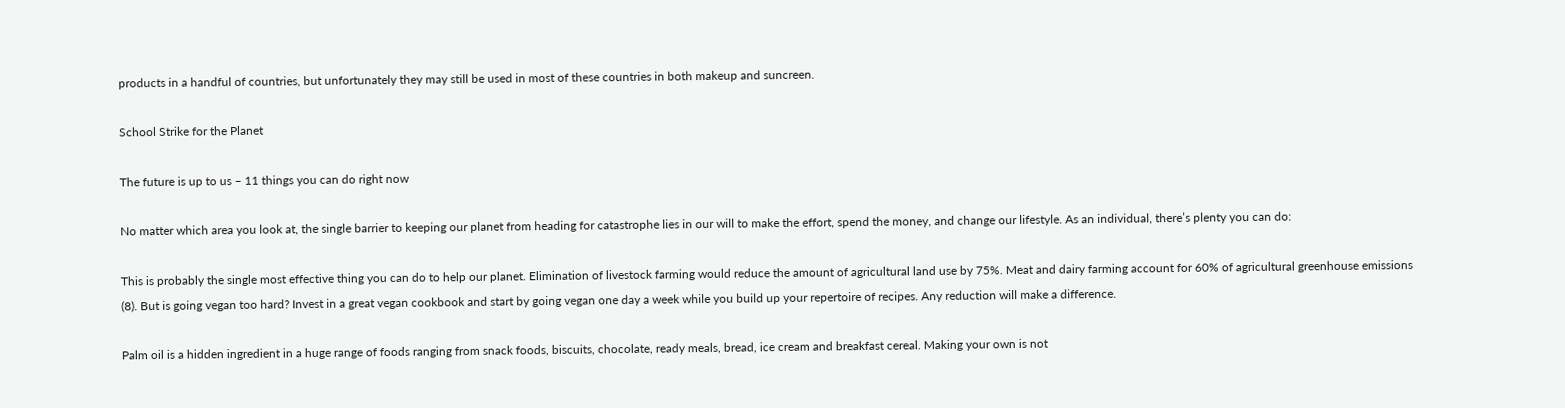products in a handful of countries, but unfortunately they may still be used in most of these countries in both makeup and suncreen.

School Strike for the Planet

The future is up to us – 11 things you can do right now

No matter which area you look at, the single barrier to keeping our planet from heading for catastrophe lies in our will to make the effort, spend the money, and change our lifestyle. As an individual, there’s plenty you can do:

This is probably the single most effective thing you can do to help our planet. Elimination of livestock farming would reduce the amount of agricultural land use by 75%. Meat and dairy farming account for 60% of agricultural greenhouse emissions (8). But is going vegan too hard? Invest in a great vegan cookbook and start by going vegan one day a week while you build up your repertoire of recipes. Any reduction will make a difference.

Palm oil is a hidden ingredient in a huge range of foods ranging from snack foods, biscuits, chocolate, ready meals, bread, ice cream and breakfast cereal. Making your own is not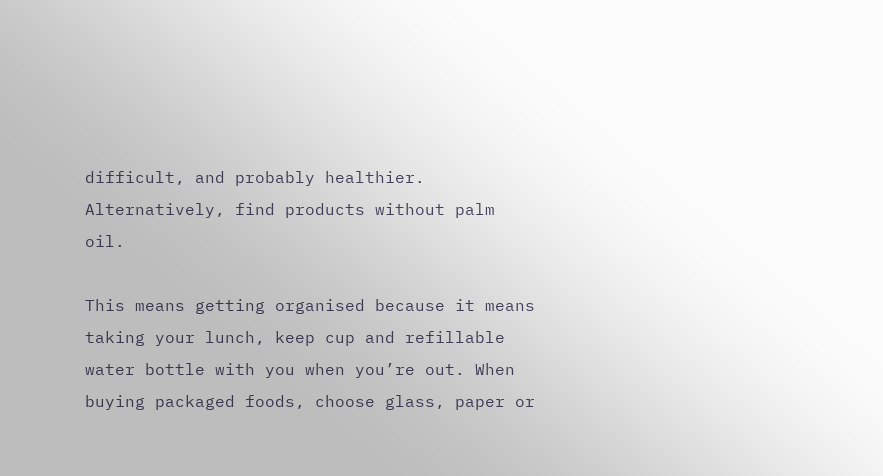difficult, and probably healthier. Alternatively, find products without palm oil.

This means getting organised because it means taking your lunch, keep cup and refillable water bottle with you when you’re out. When buying packaged foods, choose glass, paper or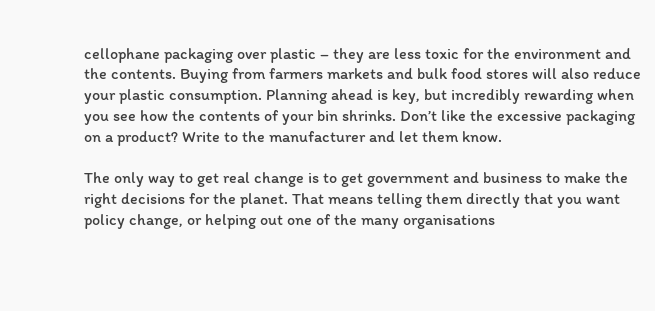cellophane packaging over plastic – they are less toxic for the environment and the contents. Buying from farmers markets and bulk food stores will also reduce your plastic consumption. Planning ahead is key, but incredibly rewarding when you see how the contents of your bin shrinks. Don’t like the excessive packaging on a product? Write to the manufacturer and let them know.

The only way to get real change is to get government and business to make the right decisions for the planet. That means telling them directly that you want policy change, or helping out one of the many organisations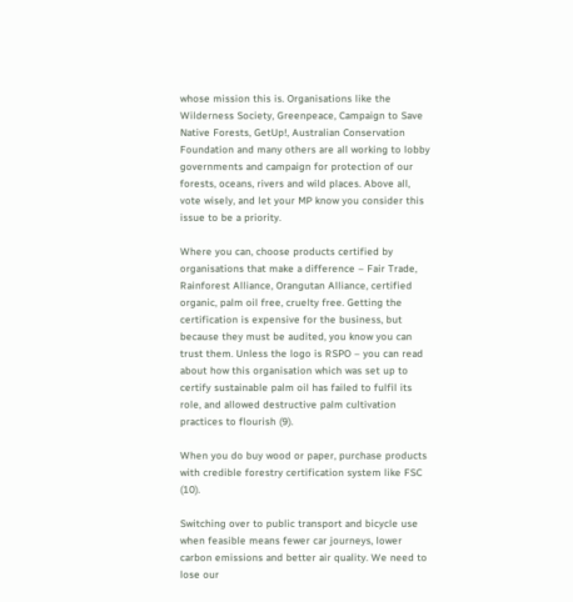whose mission this is. Organisations like the Wilderness Society, Greenpeace, Campaign to Save Native Forests, GetUp!, Australian Conservation Foundation and many others are all working to lobby governments and campaign for protection of our forests, oceans, rivers and wild places. Above all, vote wisely, and let your MP know you consider this issue to be a priority.

Where you can, choose products certified by organisations that make a difference – Fair Trade, Rainforest Alliance, Orangutan Alliance, certified organic, palm oil free, cruelty free. Getting the certification is expensive for the business, but because they must be audited, you know you can trust them. Unless the logo is RSPO – you can read about how this organisation which was set up to certify sustainable palm oil has failed to fulfil its role, and allowed destructive palm cultivation practices to flourish (9).

When you do buy wood or paper, purchase products with credible forestry certification system like FSC (10).

Switching over to public transport and bicycle use when feasible means fewer car journeys, lower carbon emissions and better air quality. We need to lose our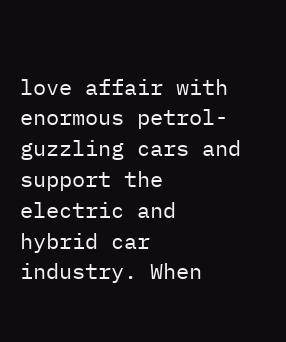love affair with enormous petrol-guzzling cars and support the electric and hybrid car industry. When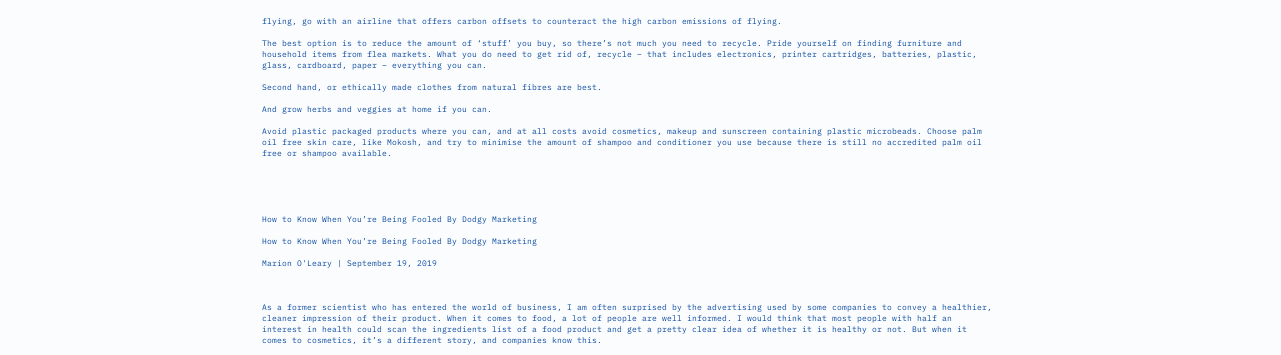flying, go with an airline that offers carbon offsets to counteract the high carbon emissions of flying.

The best option is to reduce the amount of ‘stuff’ you buy, so there’s not much you need to recycle. Pride yourself on finding furniture and household items from flea markets. What you do need to get rid of, recycle – that includes electronics, printer cartridges, batteries, plastic, glass, cardboard, paper – everything you can.

Second hand, or ethically made clothes from natural fibres are best.

And grow herbs and veggies at home if you can.

Avoid plastic packaged products where you can, and at all costs avoid cosmetics, makeup and sunscreen containing plastic microbeads. Choose palm oil free skin care, like Mokosh, and try to minimise the amount of shampoo and conditioner you use because there is still no accredited palm oil free or shampoo available.





How to Know When You’re Being Fooled By Dodgy Marketing

How to Know When You’re Being Fooled By Dodgy Marketing

Marion O'Leary | September 19, 2019



As a former scientist who has entered the world of business, I am often surprised by the advertising used by some companies to convey a healthier, cleaner impression of their product. When it comes to food, a lot of people are well informed. I would think that most people with half an interest in health could scan the ingredients list of a food product and get a pretty clear idea of whether it is healthy or not. But when it comes to cosmetics, it’s a different story, and companies know this.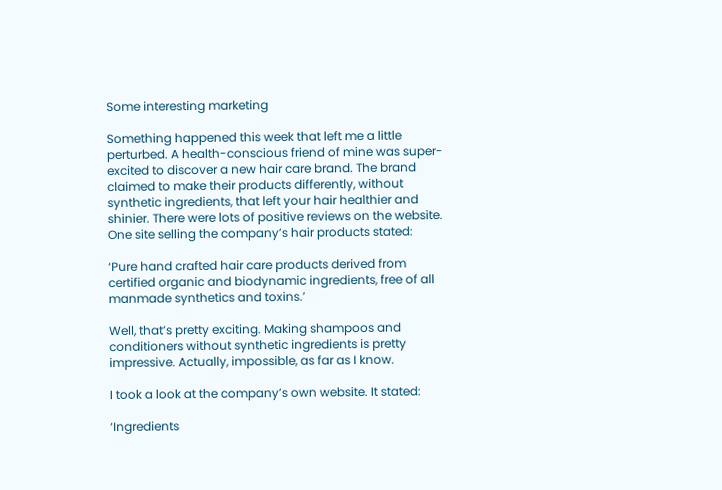Some interesting marketing

Something happened this week that left me a little perturbed. A health-conscious friend of mine was super-excited to discover a new hair care brand. The brand claimed to make their products differently, without synthetic ingredients, that left your hair healthier and shinier. There were lots of positive reviews on the website. One site selling the company’s hair products stated:

‘Pure hand crafted hair care products derived from certified organic and biodynamic ingredients, free of all manmade synthetics and toxins.’

Well, that’s pretty exciting. Making shampoos and conditioners without synthetic ingredients is pretty impressive. Actually, impossible, as far as I know.

I took a look at the company’s own website. It stated:

‘Ingredients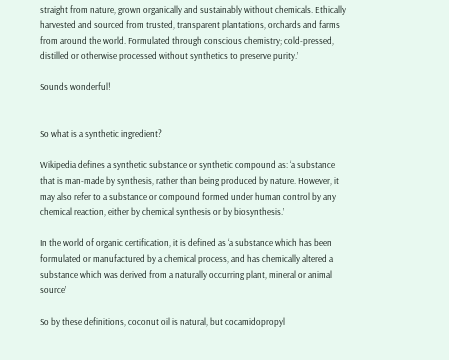straight from nature, grown organically and sustainably without chemicals. Ethically harvested and sourced from trusted, transparent plantations, orchards and farms from around the world. Formulated through conscious chemistry; cold-pressed, distilled or otherwise processed without synthetics to preserve purity.’

Sounds wonderful!


So what is a synthetic ingredient?

Wikipedia defines a synthetic substance or synthetic compound as: ‘a substance that is man-made by synthesis, rather than being produced by nature. However, it may also refer to a substance or compound formed under human control by any chemical reaction, either by chemical synthesis or by biosynthesis.’

In the world of organic certification, it is defined as ‘a substance which has been formulated or manufactured by a chemical process, and has chemically altered a substance which was derived from a naturally occurring plant, mineral or animal source’

So by these definitions, coconut oil is natural, but cocamidopropyl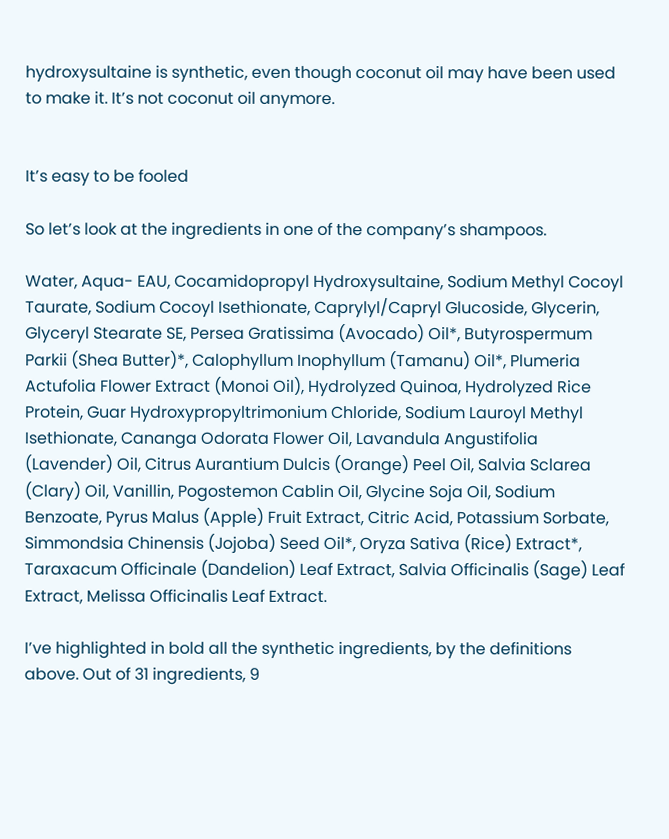hydroxysultaine is synthetic, even though coconut oil may have been used to make it. It’s not coconut oil anymore.


It’s easy to be fooled

So let’s look at the ingredients in one of the company’s shampoos.

Water, Aqua- EAU, Cocamidopropyl Hydroxysultaine, Sodium Methyl Cocoyl Taurate, Sodium Cocoyl Isethionate, Caprylyl/Capryl Glucoside, Glycerin, Glyceryl Stearate SE, Persea Gratissima (Avocado) Oil*, Butyrospermum Parkii (Shea Butter)*, Calophyllum Inophyllum (Tamanu) Oil*, Plumeria Actufolia Flower Extract (Monoi Oil), Hydrolyzed Quinoa, Hydrolyzed Rice Protein, Guar Hydroxypropyltrimonium Chloride, Sodium Lauroyl Methyl Isethionate, Cananga Odorata Flower Oil, Lavandula Angustifolia (Lavender) Oil, Citrus Aurantium Dulcis (Orange) Peel Oil, Salvia Sclarea (Clary) Oil, Vanillin, Pogostemon Cablin Oil, Glycine Soja Oil, Sodium Benzoate, Pyrus Malus (Apple) Fruit Extract, Citric Acid, Potassium Sorbate, Simmondsia Chinensis (Jojoba) Seed Oil*, Oryza Sativa (Rice) Extract*, Taraxacum Officinale (Dandelion) Leaf Extract, Salvia Officinalis (Sage) Leaf Extract, Melissa Officinalis Leaf Extract.

I’ve highlighted in bold all the synthetic ingredients, by the definitions above. Out of 31 ingredients, 9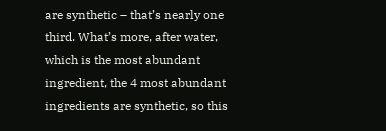are synthetic – that’s nearly one third. What’s more, after water, which is the most abundant ingredient, the 4 most abundant ingredients are synthetic, so this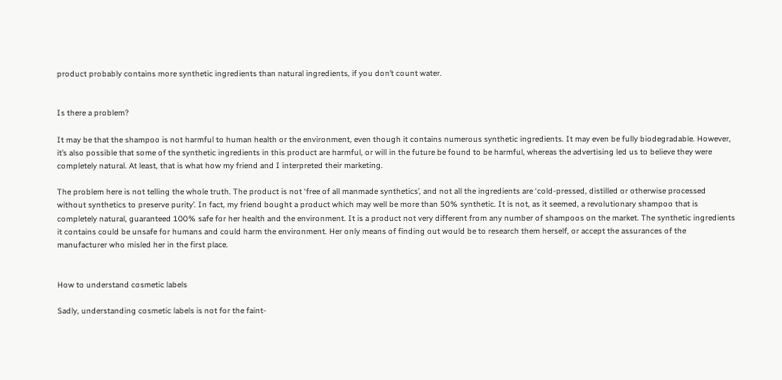product probably contains more synthetic ingredients than natural ingredients, if you don’t count water.


Is there a problem?

It may be that the shampoo is not harmful to human health or the environment, even though it contains numerous synthetic ingredients. It may even be fully biodegradable. However, it’s also possible that some of the synthetic ingredients in this product are harmful, or will in the future be found to be harmful, whereas the advertising led us to believe they were completely natural. At least, that is what how my friend and I interpreted their marketing.

The problem here is not telling the whole truth. The product is not ‘free of all manmade synthetics’, and not all the ingredients are ‘cold-pressed, distilled or otherwise processed without synthetics to preserve purity’. In fact, my friend bought a product which may well be more than 50% synthetic. It is not, as it seemed, a revolutionary shampoo that is completely natural, guaranteed 100% safe for her health and the environment. It is a product not very different from any number of shampoos on the market. The synthetic ingredients it contains could be unsafe for humans and could harm the environment. Her only means of finding out would be to research them herself, or accept the assurances of the manufacturer who misled her in the first place.


How to understand cosmetic labels

Sadly, understanding cosmetic labels is not for the faint-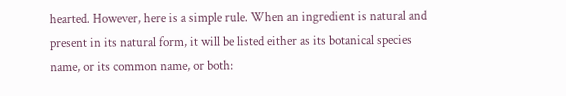hearted. However, here is a simple rule. When an ingredient is natural and present in its natural form, it will be listed either as its botanical species name, or its common name, or both: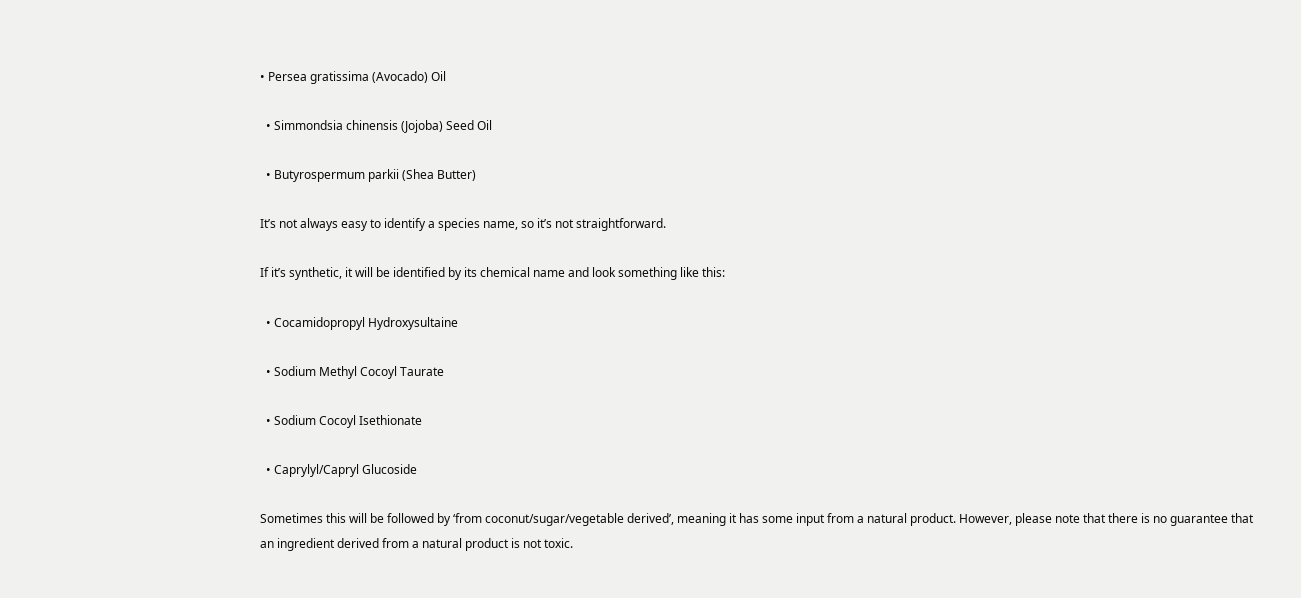• Persea gratissima (Avocado) Oil

  • Simmondsia chinensis (Jojoba) Seed Oil

  • Butyrospermum parkii (Shea Butter)

It’s not always easy to identify a species name, so it’s not straightforward.

If it’s synthetic, it will be identified by its chemical name and look something like this:

  • Cocamidopropyl Hydroxysultaine

  • Sodium Methyl Cocoyl Taurate

  • Sodium Cocoyl Isethionate

  • Caprylyl/Capryl Glucoside

Sometimes this will be followed by ‘from coconut/sugar/vegetable derived’, meaning it has some input from a natural product. However, please note that there is no guarantee that an ingredient derived from a natural product is not toxic.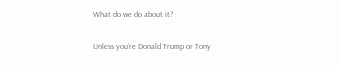What do we do about it?

Unless you’re Donald Trump or Tony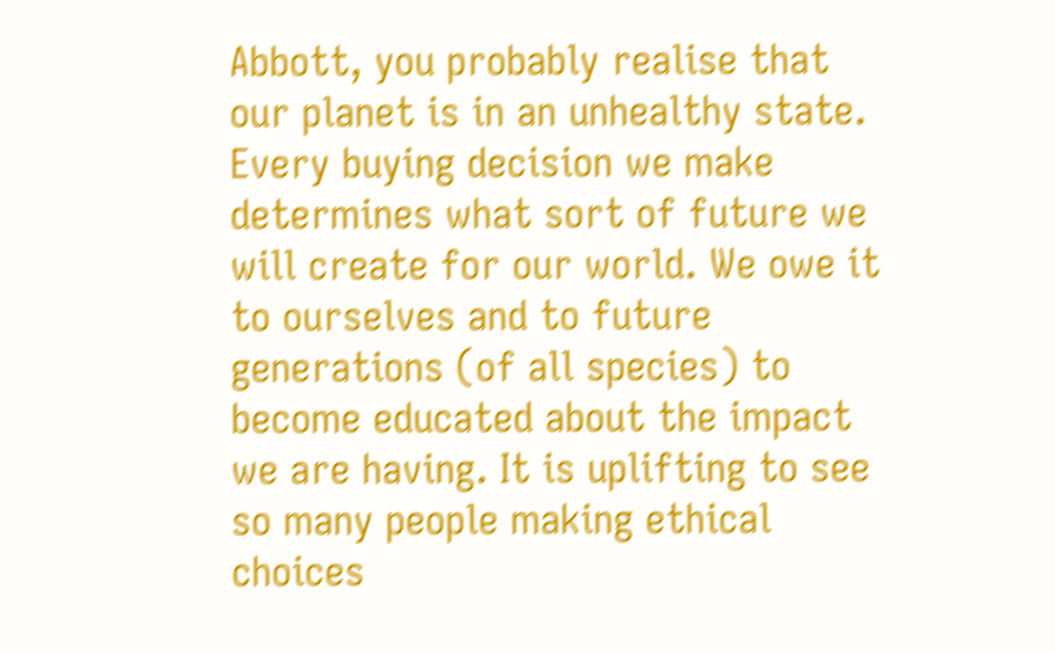Abbott, you probably realise that our planet is in an unhealthy state. Every buying decision we make determines what sort of future we will create for our world. We owe it to ourselves and to future generations (of all species) to become educated about the impact we are having. It is uplifting to see so many people making ethical choices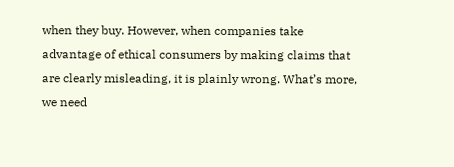when they buy. However, when companies take advantage of ethical consumers by making claims that are clearly misleading, it is plainly wrong. What’s more, we need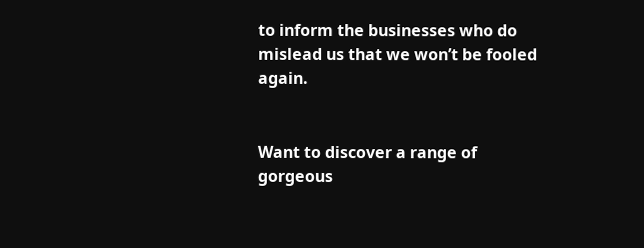to inform the businesses who do mislead us that we won’t be fooled again.


Want to discover a range of gorgeous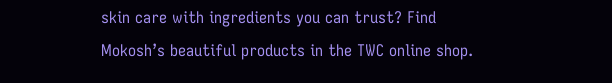skin care with ingredients you can trust? Find Mokosh’s beautiful products in the TWC online shop.